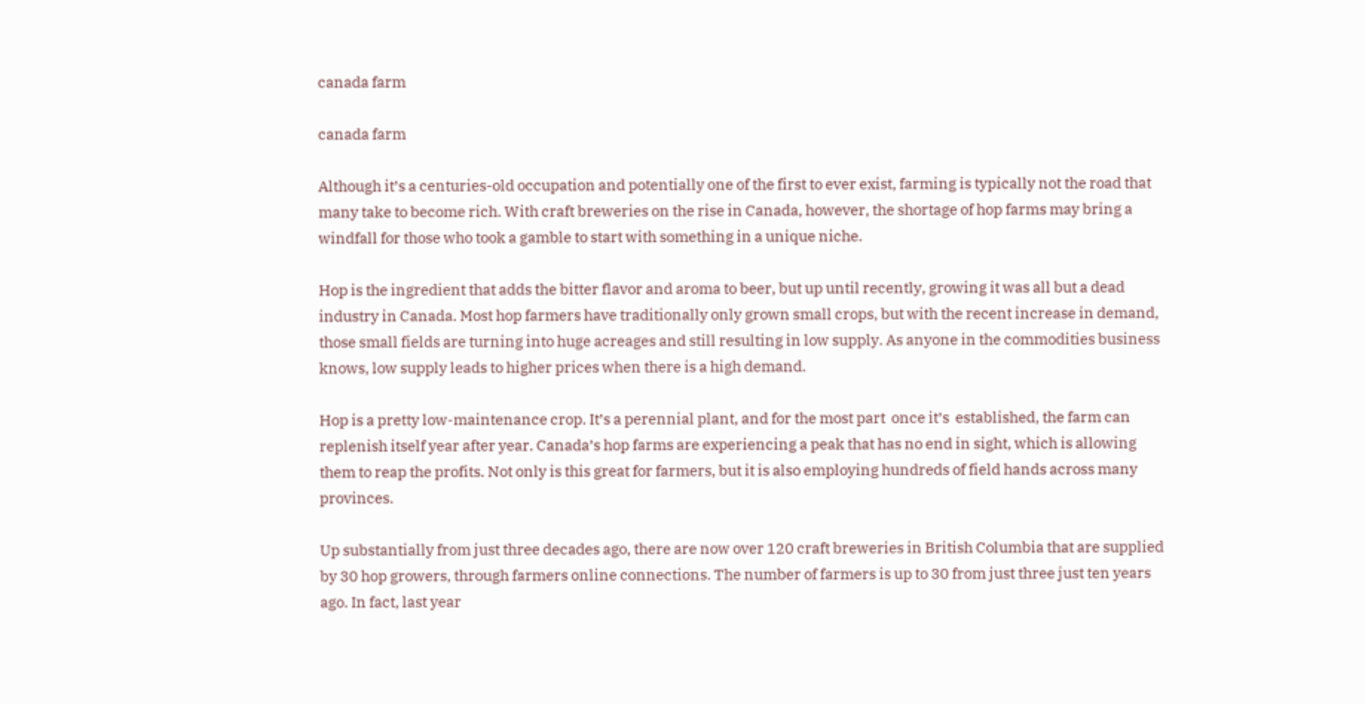canada farm

canada farm

Although it’s a centuries-old occupation and potentially one of the first to ever exist, farming is typically not the road that many take to become rich. With craft breweries on the rise in Canada, however, the shortage of hop farms may bring a windfall for those who took a gamble to start with something in a unique niche.

Hop is the ingredient that adds the bitter flavor and aroma to beer, but up until recently, growing it was all but a dead industry in Canada. Most hop farmers have traditionally only grown small crops, but with the recent increase in demand, those small fields are turning into huge acreages and still resulting in low supply. As anyone in the commodities business knows, low supply leads to higher prices when there is a high demand.

Hop is a pretty low-maintenance crop. It’s a perennial plant, and for the most part  once it’s  established, the farm can replenish itself year after year. Canada’s hop farms are experiencing a peak that has no end in sight, which is allowing them to reap the profits. Not only is this great for farmers, but it is also employing hundreds of field hands across many provinces.

Up substantially from just three decades ago, there are now over 120 craft breweries in British Columbia that are supplied by 30 hop growers, through farmers online connections. The number of farmers is up to 30 from just three just ten years ago. In fact, last year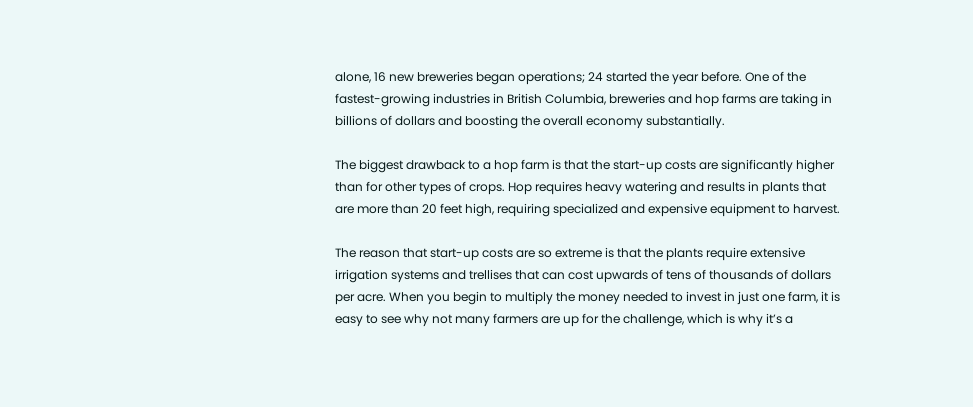alone, 16 new breweries began operations; 24 started the year before. One of the fastest-growing industries in British Columbia, breweries and hop farms are taking in billions of dollars and boosting the overall economy substantially.

The biggest drawback to a hop farm is that the start-up costs are significantly higher than for other types of crops. Hop requires heavy watering and results in plants that are more than 20 feet high, requiring specialized and expensive equipment to harvest.

The reason that start-up costs are so extreme is that the plants require extensive irrigation systems and trellises that can cost upwards of tens of thousands of dollars per acre. When you begin to multiply the money needed to invest in just one farm, it is easy to see why not many farmers are up for the challenge, which is why it’s a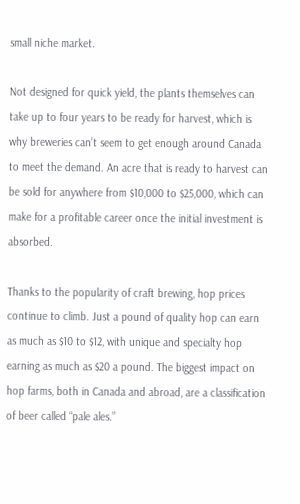small niche market.

Not designed for quick yield, the plants themselves can take up to four years to be ready for harvest, which is why breweries can’t seem to get enough around Canada to meet the demand. An acre that is ready to harvest can be sold for anywhere from $10,000 to $25,000, which can make for a profitable career once the initial investment is absorbed.

Thanks to the popularity of craft brewing, hop prices continue to climb. Just a pound of quality hop can earn as much as $10 to $12, with unique and specialty hop earning as much as $20 a pound. The biggest impact on hop farms, both in Canada and abroad, are a classification of beer called “pale ales.”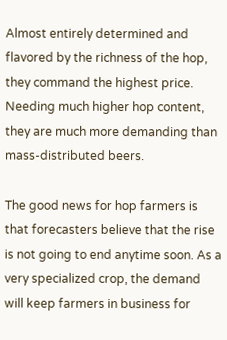Almost entirely determined and flavored by the richness of the hop, they command the highest price. Needing much higher hop content, they are much more demanding than mass-distributed beers.

The good news for hop farmers is that forecasters believe that the rise is not going to end anytime soon. As a very specialized crop, the demand will keep farmers in business for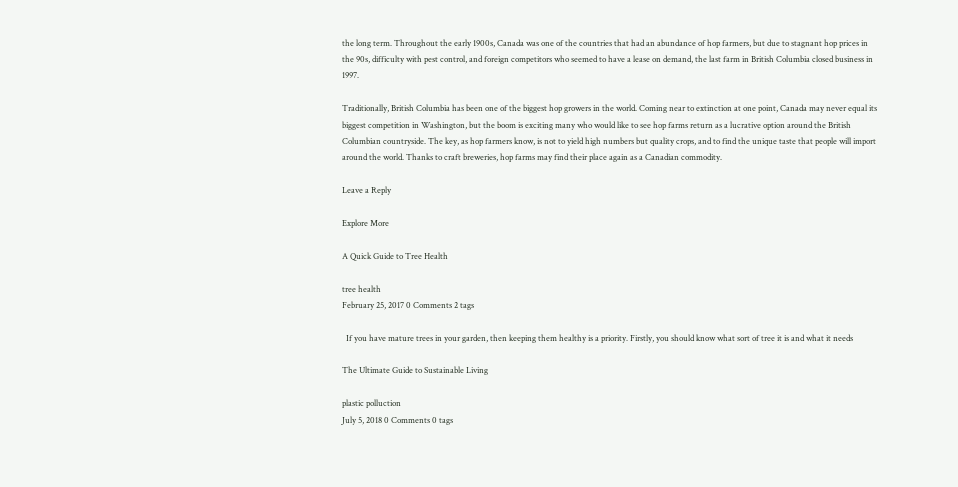the long term. Throughout the early 1900s, Canada was one of the countries that had an abundance of hop farmers, but due to stagnant hop prices in the 90s, difficulty with pest control, and foreign competitors who seemed to have a lease on demand, the last farm in British Columbia closed business in 1997.

Traditionally, British Columbia has been one of the biggest hop growers in the world. Coming near to extinction at one point, Canada may never equal its biggest competition in Washington, but the boom is exciting many who would like to see hop farms return as a lucrative option around the British Columbian countryside. The key, as hop farmers know, is not to yield high numbers but quality crops, and to find the unique taste that people will import around the world. Thanks to craft breweries, hop farms may find their place again as a Canadian commodity.

Leave a Reply

Explore More

A Quick Guide to Tree Health

tree health
February 25, 2017 0 Comments 2 tags

  If you have mature trees in your garden, then keeping them healthy is a priority. Firstly, you should know what sort of tree it is and what it needs

The Ultimate Guide to Sustainable Living

plastic polluction
July 5, 2018 0 Comments 0 tags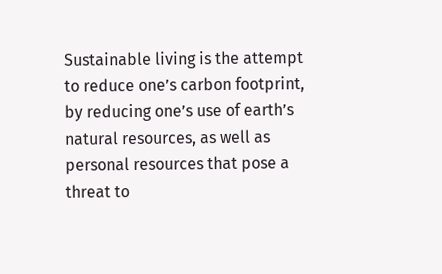Sustainable living is the attempt to reduce one’s carbon footprint, by reducing one’s use of earth’s natural resources, as well as personal resources that pose a threat to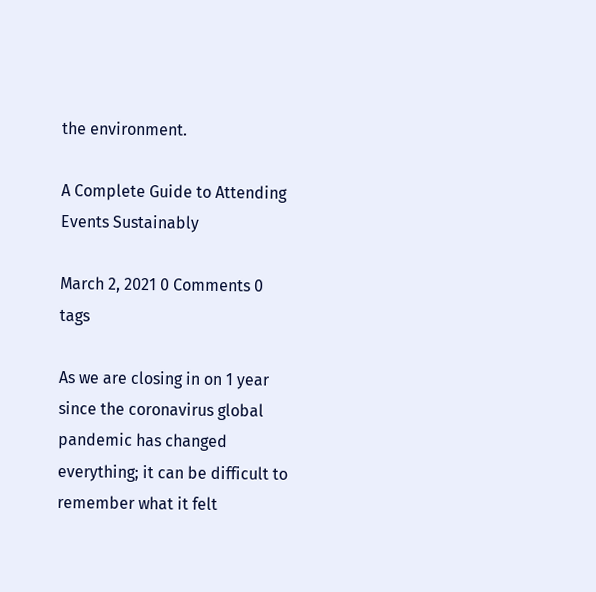the environment.

A Complete Guide to Attending Events Sustainably

March 2, 2021 0 Comments 0 tags

As we are closing in on 1 year since the coronavirus global pandemic has changed everything; it can be difficult to remember what it felt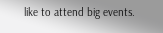like to attend big events.